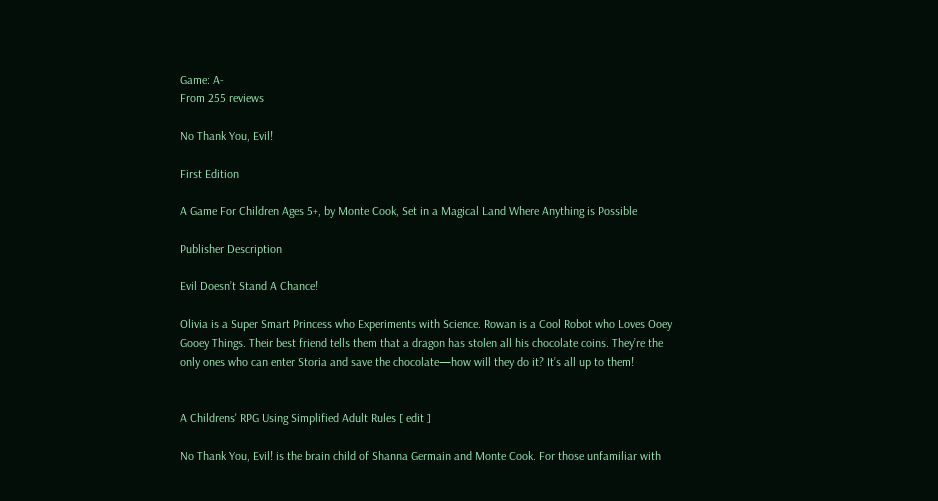Game: A-
From 255 reviews

No Thank You, Evil!

First Edition

A Game For Children Ages 5+, by Monte Cook, Set in a Magical Land Where Anything is Possible

Publisher Description

Evil Doesn’t Stand A Chance!

Olivia is a Super Smart Princess who Experiments with Science. Rowan is a Cool Robot who Loves Ooey Gooey Things. Their best friend tells them that a dragon has stolen all his chocolate coins. They’re the only ones who can enter Storia and save the chocolate—how will they do it? It’s all up to them!


A Childrens' RPG Using Simplified Adult Rules [ edit ]

No Thank You, Evil! is the brain child of Shanna Germain and Monte Cook. For those unfamiliar with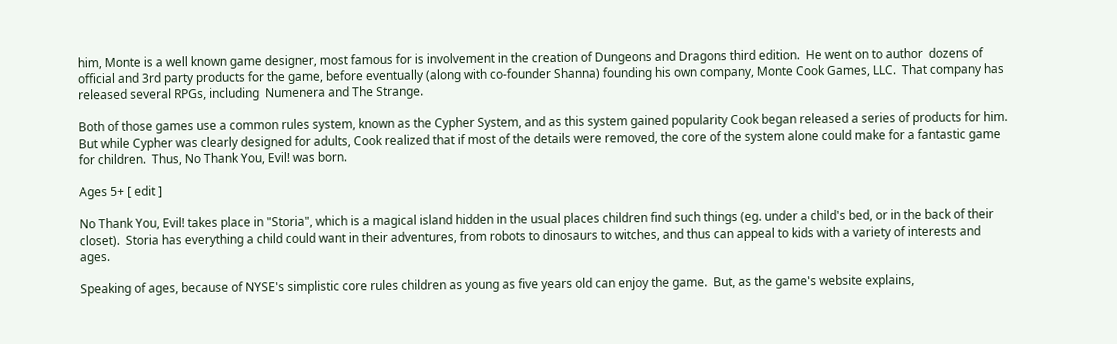him, Monte is a well known game designer, most famous for is involvement in the creation of Dungeons and Dragons third edition.  He went on to author  dozens of official and 3rd party products for the game, before eventually (along with co-founder Shanna) founding his own company, Monte Cook Games, LLC.  That company has released several RPGs, including  Numenera and The Strange.

Both of those games use a common rules system, known as the Cypher System, and as this system gained popularity Cook began released a series of products for him.  But while Cypher was clearly designed for adults, Cook realized that if most of the details were removed, the core of the system alone could make for a fantastic game for children.  Thus, No Thank You, Evil! was born.

Ages 5+ [ edit ]

No Thank You, Evil! takes place in "Storia", which is a magical island hidden in the usual places children find such things (eg. under a child's bed, or in the back of their closet).  Storia has everything a child could want in their adventures, from robots to dinosaurs to witches, and thus can appeal to kids with a variety of interests and ages.

Speaking of ages, because of NYSE's simplistic core rules children as young as five years old can enjoy the game.  But, as the game's website explains,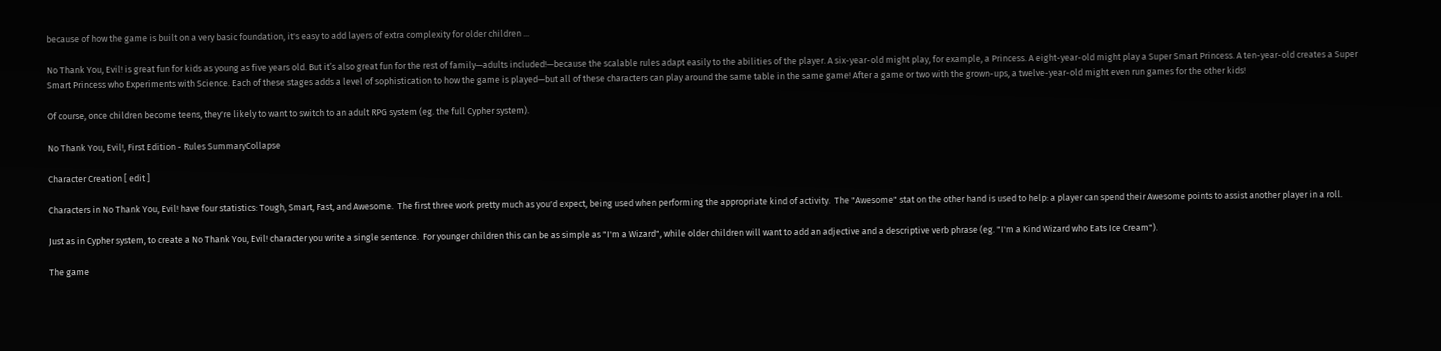because of how the game is built on a very basic foundation, it's easy to add layers of extra complexity for older children ...

No Thank You, Evil! is great fun for kids as young as five years old. But it’s also great fun for the rest of family—adults included!—because the scalable rules adapt easily to the abilities of the player. A six-year-old might play, for example, a Princess. A eight-year-old might play a Super Smart Princess. A ten-year-old creates a Super Smart Princess who Experiments with Science. Each of these stages adds a level of sophistication to how the game is played—but all of these characters can play around the same table in the same game! After a game or two with the grown-ups, a twelve-year-old might even run games for the other kids!

Of course, once children become teens, they're likely to want to switch to an adult RPG system (eg. the full Cypher system).

No Thank You, Evil!, First Edition - Rules SummaryCollapse

Character Creation [ edit ]

Characters in No Thank You, Evil! have four statistics: Tough, Smart, Fast, and Awesome.  The first three work pretty much as you'd expect, being used when performing the appropriate kind of activity.  The "Awesome" stat on the other hand is used to help: a player can spend their Awesome points to assist another player in a roll.

Just as in Cypher system, to create a No Thank You, Evil! character you write a single sentence.  For younger children this can be as simple as "I'm a Wizard", while older children will want to add an adjective and a descriptive verb phrase (eg. "I'm a Kind Wizard who Eats Ice Cream").

The game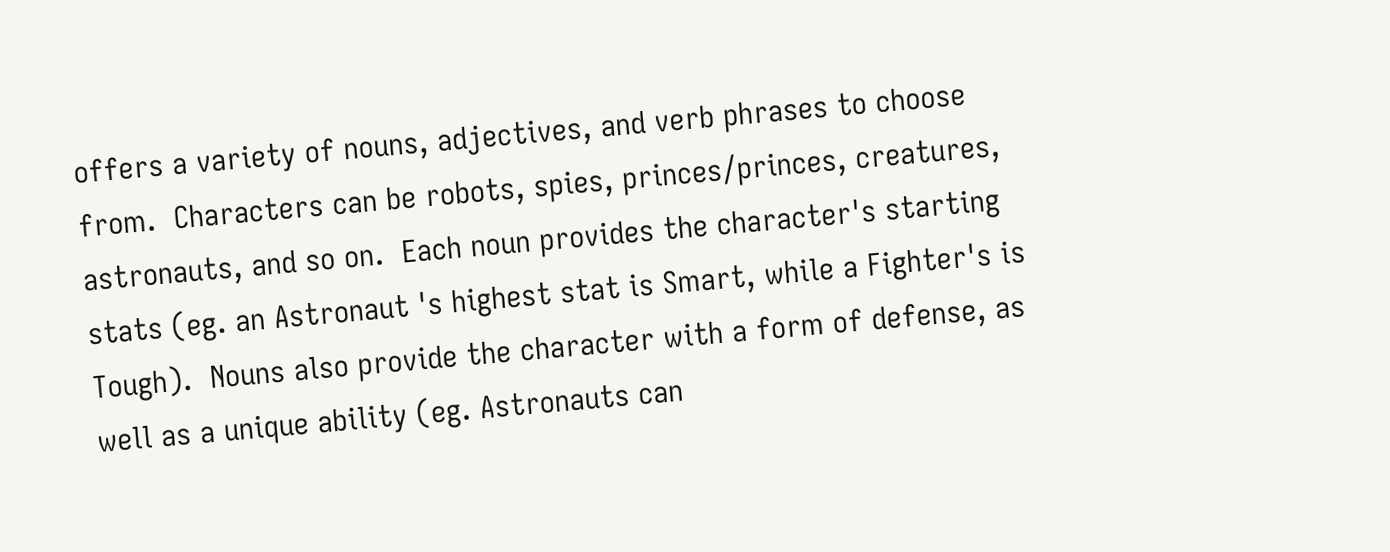offers a variety of nouns, adjectives, and verb phrases to choose from.  Characters can be robots, spies, princes/princes, creatures, astronauts, and so on.  Each noun provides the character's starting stats (eg. an Astronaut 's highest stat is Smart, while a Fighter's is Tough).  Nouns also provide the character with a form of defense, as well as a unique ability (eg. Astronauts can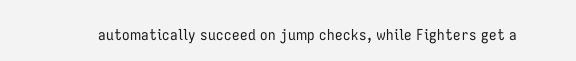automatically succeed on jump checks, while Fighters get a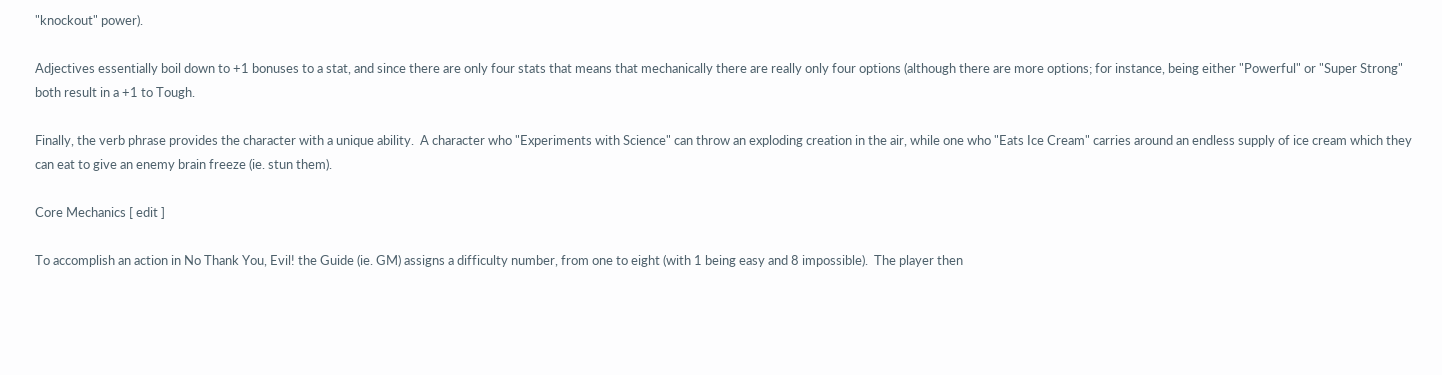"knockout" power).

Adjectives essentially boil down to +1 bonuses to a stat, and since there are only four stats that means that mechanically there are really only four options (although there are more options; for instance, being either "Powerful" or "Super Strong" both result in a +1 to Tough.

Finally, the verb phrase provides the character with a unique ability.  A character who "Experiments with Science" can throw an exploding creation in the air, while one who "Eats Ice Cream" carries around an endless supply of ice cream which they can eat to give an enemy brain freeze (ie. stun them).

Core Mechanics [ edit ]

To accomplish an action in No Thank You, Evil! the Guide (ie. GM) assigns a difficulty number, from one to eight (with 1 being easy and 8 impossible).  The player then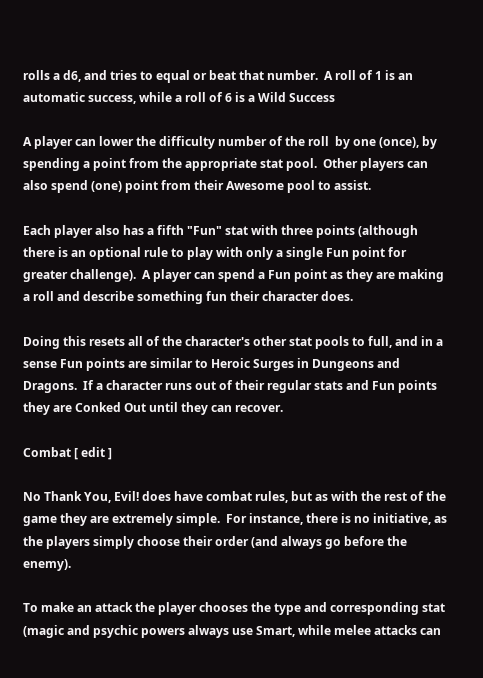rolls a d6, and tries to equal or beat that number.  A roll of 1 is an automatic success, while a roll of 6 is a Wild Success

A player can lower the difficulty number of the roll  by one (once), by spending a point from the appropriate stat pool.  Other players can also spend (one) point from their Awesome pool to assist.

Each player also has a fifth "Fun" stat with three points (although there is an optional rule to play with only a single Fun point for greater challenge).  A player can spend a Fun point as they are making a roll and describe something fun their character does.

Doing this resets all of the character's other stat pools to full, and in a sense Fun points are similar to Heroic Surges in Dungeons and Dragons.  If a character runs out of their regular stats and Fun points they are Conked Out until they can recover.

Combat [ edit ]

No Thank You, Evil! does have combat rules, but as with the rest of the game they are extremely simple.  For instance, there is no initiative, as the players simply choose their order (and always go before the enemy).

To make an attack the player chooses the type and corresponding stat (magic and psychic powers always use Smart, while melee attacks can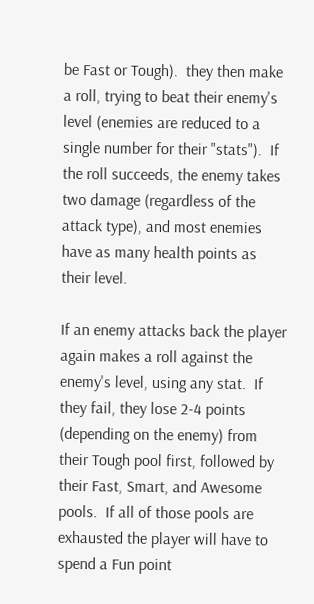be Fast or Tough).  they then make a roll, trying to beat their enemy's level (enemies are reduced to a single number for their "stats").  If the roll succeeds, the enemy takes two damage (regardless of the attack type), and most enemies have as many health points as their level.

If an enemy attacks back the player again makes a roll against the enemy's level, using any stat.  If they fail, they lose 2-4 points (depending on the enemy) from their Tough pool first, followed by their Fast, Smart, and Awesome pools.  If all of those pools are exhausted the player will have to spend a Fun point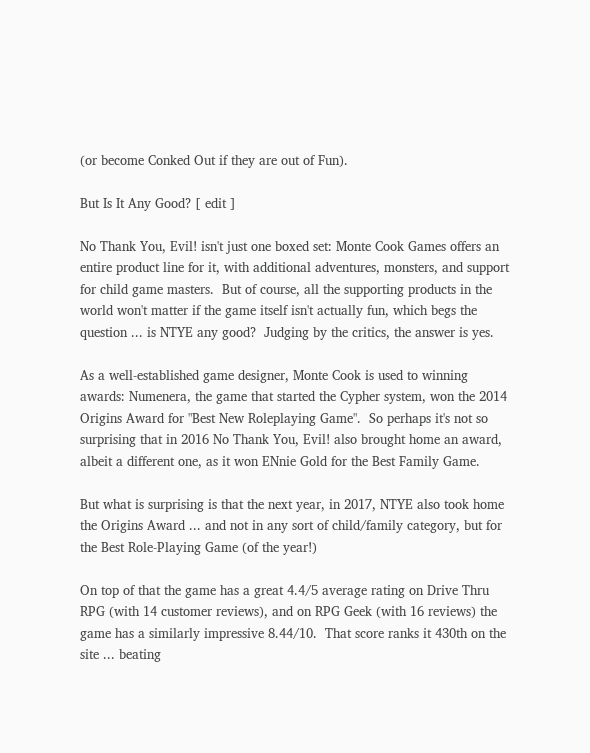(or become Conked Out if they are out of Fun).

But Is It Any Good? [ edit ]

No Thank You, Evil! isn't just one boxed set: Monte Cook Games offers an entire product line for it, with additional adventures, monsters, and support for child game masters.  But of course, all the supporting products in the world won't matter if the game itself isn't actually fun, which begs the question ... is NTYE any good?  Judging by the critics, the answer is yes.

As a well-established game designer, Monte Cook is used to winning awards: Numenera, the game that started the Cypher system, won the 2014 Origins Award for "Best New Roleplaying Game".  So perhaps it's not so surprising that in 2016 No Thank You, Evil! also brought home an award, albeit a different one, as it won ENnie Gold for the Best Family Game.

But what is surprising is that the next year, in 2017, NTYE also took home the Origins Award ... and not in any sort of child/family category, but for the Best Role-Playing Game (of the year!)

On top of that the game has a great 4.4/5 average rating on Drive Thru RPG (with 14 customer reviews), and on RPG Geek (with 16 reviews) the game has a similarly impressive 8.44/10.  That score ranks it 430th on the site ... beating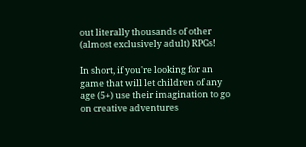out literally thousands of other (almost exclusively adult) RPGs!

In short, if you're looking for an game that will let children of any age (5+) use their imagination to go on creative adventures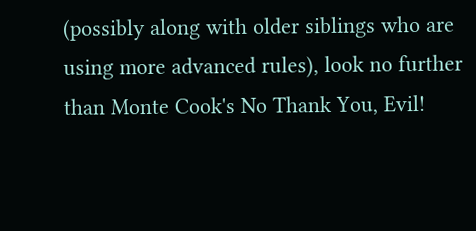(possibly along with older siblings who are using more advanced rules), look no further than Monte Cook's No Thank You, Evil!